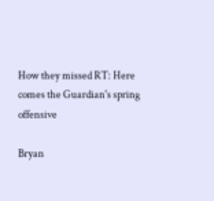How they missed RT: Here comes the Guardian's spring offensive

Bryan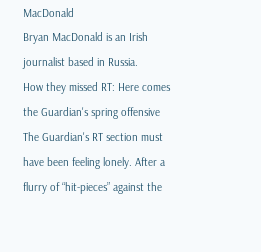MacDonald
Bryan MacDonald is an Irish journalist based in Russia.
How they missed RT: Here comes the Guardian's spring offensive
The Guardian's RT section must have been feeling lonely. After a flurry of “hit-pieces” against the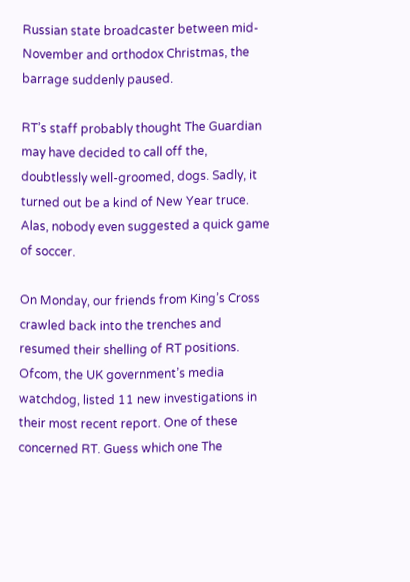Russian state broadcaster between mid-November and orthodox Christmas, the barrage suddenly paused.

RT’s staff probably thought The Guardian may have decided to call off the, doubtlessly well-groomed, dogs. Sadly, it turned out be a kind of New Year truce. Alas, nobody even suggested a quick game of soccer.

On Monday, our friends from King’s Cross crawled back into the trenches and resumed their shelling of RT positions. Ofcom, the UK government’s media watchdog, listed 11 new investigations in their most recent report. One of these concerned RT. Guess which one The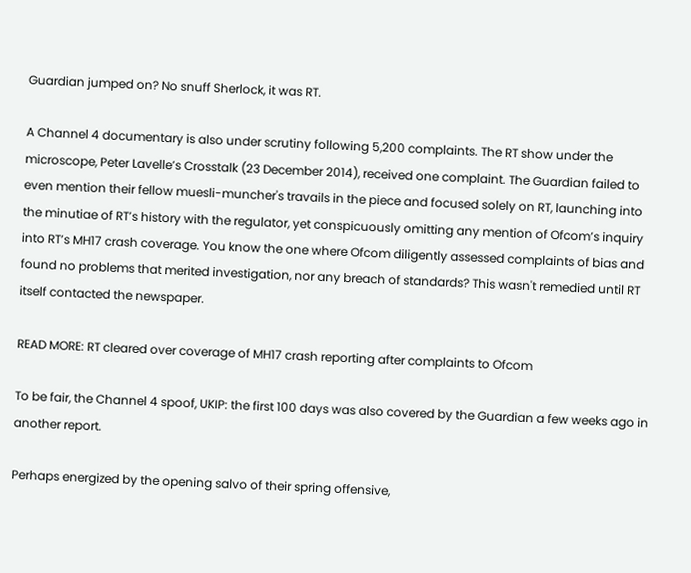Guardian jumped on? No snuff Sherlock, it was RT.

A Channel 4 documentary is also under scrutiny following 5,200 complaints. The RT show under the microscope, Peter Lavelle’s Crosstalk (23 December 2014), received one complaint. The Guardian failed to even mention their fellow muesli-muncher's travails in the piece and focused solely on RT, launching into the minutiae of RT’s history with the regulator, yet conspicuously omitting any mention of Ofcom’s inquiry into RT’s MH17 crash coverage. You know the one where Ofcom diligently assessed complaints of bias and found no problems that merited investigation, nor any breach of standards? This wasn't remedied until RT itself contacted the newspaper.

READ MORE: RT cleared over coverage of MH17 crash reporting after complaints to Ofcom

To be fair, the Channel 4 spoof, UKIP: the first 100 days was also covered by the Guardian a few weeks ago in another report.

Perhaps energized by the opening salvo of their spring offensive,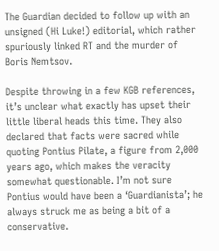The Guardian decided to follow up with an unsigned (Hi Luke!) editorial, which rather spuriously linked RT and the murder of Boris Nemtsov.

Despite throwing in a few KGB references, it’s unclear what exactly has upset their little liberal heads this time. They also declared that facts were sacred while quoting Pontius Pilate, a figure from 2,000 years ago, which makes the veracity somewhat questionable. I’m not sure Pontius would have been a ‘Guardianista’; he always struck me as being a bit of a conservative.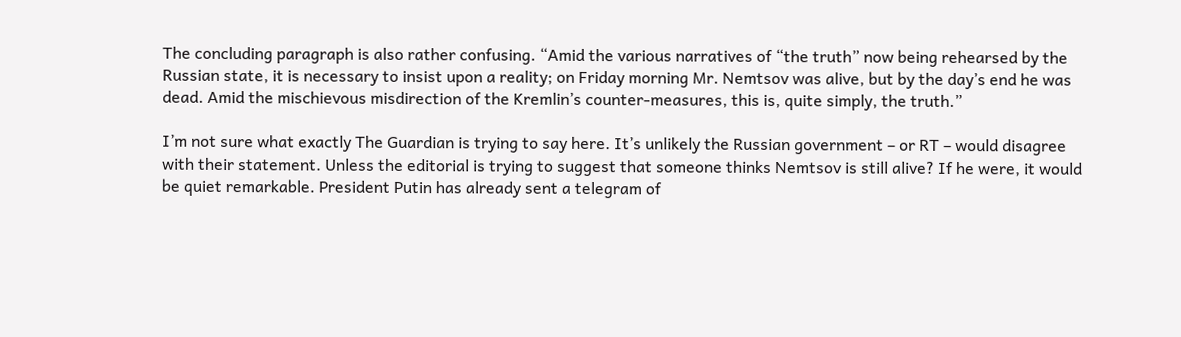The concluding paragraph is also rather confusing. “Amid the various narratives of “the truth” now being rehearsed by the Russian state, it is necessary to insist upon a reality; on Friday morning Mr. Nemtsov was alive, but by the day’s end he was dead. Amid the mischievous misdirection of the Kremlin’s counter-measures, this is, quite simply, the truth.”

I’m not sure what exactly The Guardian is trying to say here. It’s unlikely the Russian government – or RT – would disagree with their statement. Unless the editorial is trying to suggest that someone thinks Nemtsov is still alive? If he were, it would be quiet remarkable. President Putin has already sent a telegram of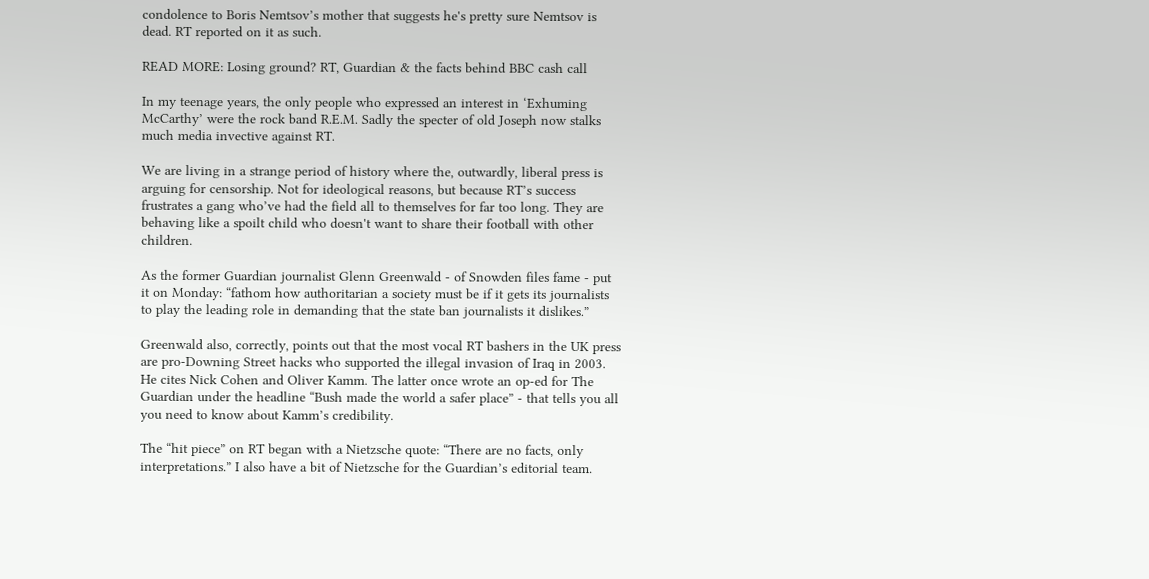condolence to Boris Nemtsov’s mother that suggests he's pretty sure Nemtsov is dead. RT reported on it as such.

READ MORE: Losing ground? RT, Guardian & the facts behind BBC cash call

In my teenage years, the only people who expressed an interest in ‘Exhuming McCarthy’ were the rock band R.E.M. Sadly the specter of old Joseph now stalks much media invective against RT.

We are living in a strange period of history where the, outwardly, liberal press is arguing for censorship. Not for ideological reasons, but because RT’s success frustrates a gang who’ve had the field all to themselves for far too long. They are behaving like a spoilt child who doesn't want to share their football with other children.

As the former Guardian journalist Glenn Greenwald - of Snowden files fame - put it on Monday: “fathom how authoritarian a society must be if it gets its journalists to play the leading role in demanding that the state ban journalists it dislikes.”

Greenwald also, correctly, points out that the most vocal RT bashers in the UK press are pro-Downing Street hacks who supported the illegal invasion of Iraq in 2003. He cites Nick Cohen and Oliver Kamm. The latter once wrote an op-ed for The Guardian under the headline “Bush made the world a safer place” - that tells you all you need to know about Kamm’s credibility.

The “hit piece” on RT began with a Nietzsche quote: “There are no facts, only interpretations.” I also have a bit of Nietzsche for the Guardian’s editorial team.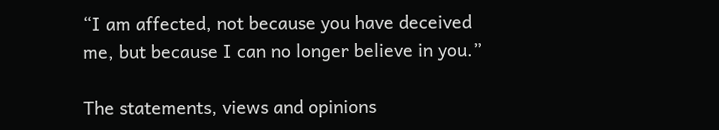“I am affected, not because you have deceived me, but because I can no longer believe in you.”

The statements, views and opinions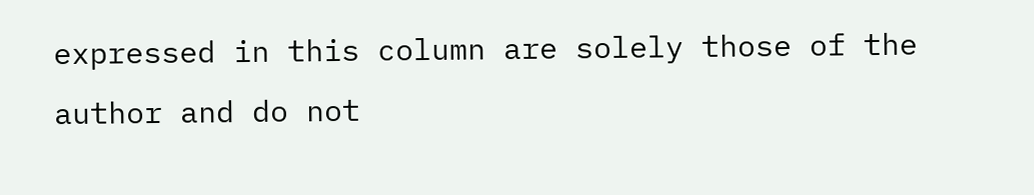expressed in this column are solely those of the author and do not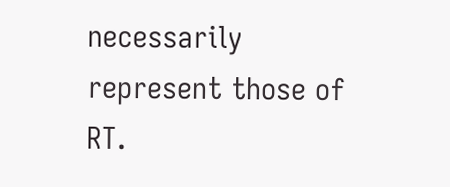necessarily represent those of RT.